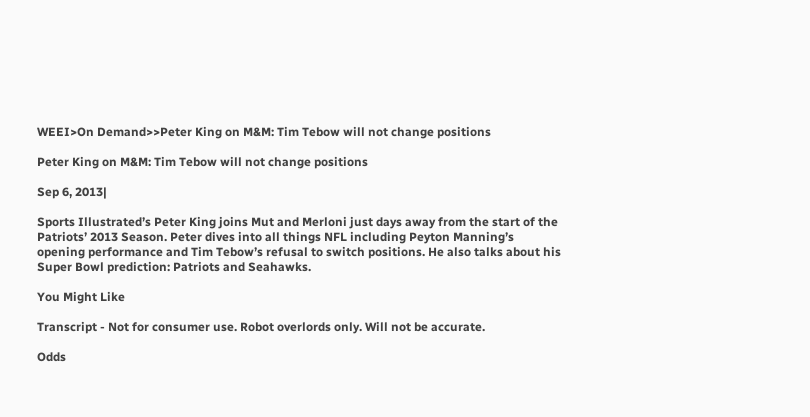WEEI>On Demand>>Peter King on M&M: Tim Tebow will not change positions

Peter King on M&M: Tim Tebow will not change positions

Sep 6, 2013|

Sports Illustrated’s Peter King joins Mut and Merloni just days away from the start of the Patriots’ 2013 Season. Peter dives into all things NFL including Peyton Manning’s opening performance and Tim Tebow’s refusal to switch positions. He also talks about his Super Bowl prediction: Patriots and Seahawks.

You Might Like

Transcript - Not for consumer use. Robot overlords only. Will not be accurate.

Odds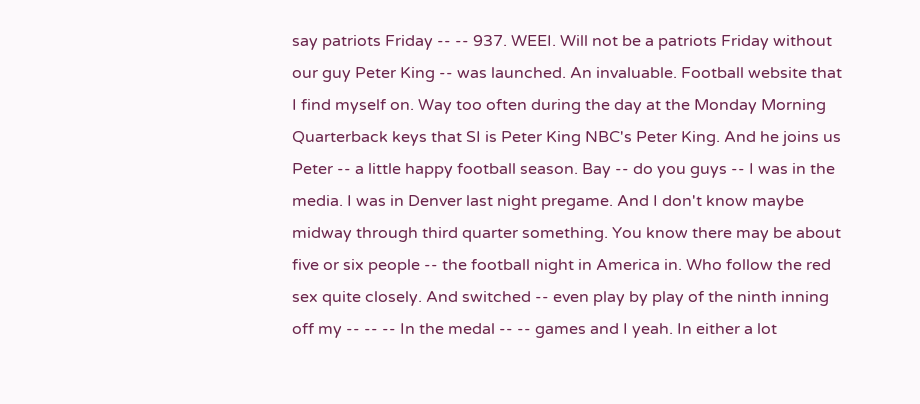say patriots Friday -- -- 937. WEEI. Will not be a patriots Friday without our guy Peter King -- was launched. An invaluable. Football website that I find myself on. Way too often during the day at the Monday Morning Quarterback keys that SI is Peter King NBC's Peter King. And he joins us Peter -- a little happy football season. Bay -- do you guys -- I was in the media. I was in Denver last night pregame. And I don't know maybe midway through third quarter something. You know there may be about five or six people -- the football night in America in. Who follow the red sex quite closely. And switched -- even play by play of the ninth inning off my -- -- -- In the medal -- -- games and I yeah. In either a lot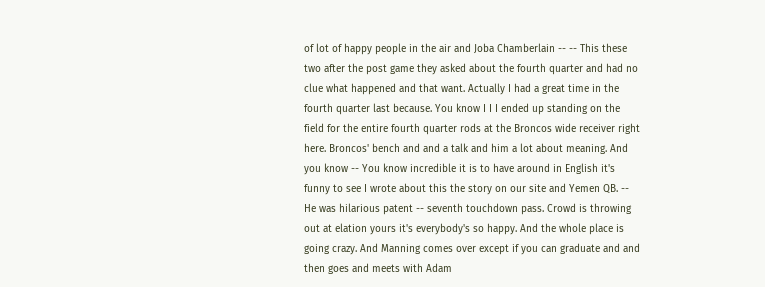of lot of happy people in the air and Joba Chamberlain -- -- This these two after the post game they asked about the fourth quarter and had no clue what happened and that want. Actually I had a great time in the fourth quarter last because. You know I I I ended up standing on the field for the entire fourth quarter rods at the Broncos wide receiver right here. Broncos' bench and and a talk and him a lot about meaning. And you know -- You know incredible it is to have around in English it's funny to see I wrote about this the story on our site and Yemen QB. -- He was hilarious patent -- seventh touchdown pass. Crowd is throwing out at elation yours it's everybody's so happy. And the whole place is going crazy. And Manning comes over except if you can graduate and and then goes and meets with Adam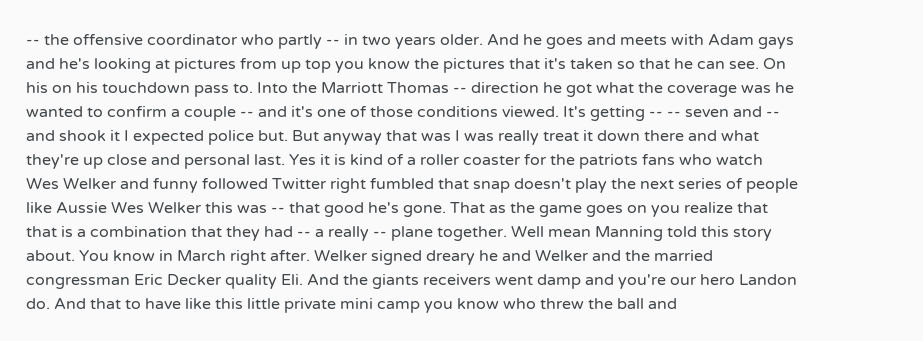-- the offensive coordinator who partly -- in two years older. And he goes and meets with Adam gays and he's looking at pictures from up top you know the pictures that it's taken so that he can see. On his on his touchdown pass to. Into the Marriott Thomas -- direction he got what the coverage was he wanted to confirm a couple -- and it's one of those conditions viewed. It's getting -- -- seven and -- and shook it I expected police but. But anyway that was I was really treat it down there and what they're up close and personal last. Yes it is kind of a roller coaster for the patriots fans who watch Wes Welker and funny followed Twitter right fumbled that snap doesn't play the next series of people like Aussie Wes Welker this was -- that good he's gone. That as the game goes on you realize that that is a combination that they had -- a really -- plane together. Well mean Manning told this story about. You know in March right after. Welker signed dreary he and Welker and the married congressman Eric Decker quality Eli. And the giants receivers went damp and you're our hero Landon do. And that to have like this little private mini camp you know who threw the ball and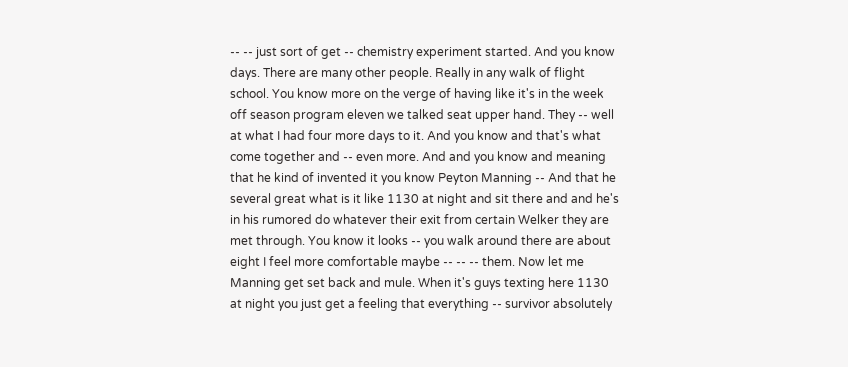-- -- just sort of get -- chemistry experiment started. And you know days. There are many other people. Really in any walk of flight school. You know more on the verge of having like it's in the week off season program eleven we talked seat upper hand. They -- well at what I had four more days to it. And you know and that's what come together and -- even more. And and you know and meaning that he kind of invented it you know Peyton Manning -- And that he several great what is it like 1130 at night and sit there and and he's in his rumored do whatever their exit from certain Welker they are met through. You know it looks -- you walk around there are about eight I feel more comfortable maybe -- -- -- them. Now let me Manning get set back and mule. When it's guys texting here 1130 at night you just get a feeling that everything -- survivor absolutely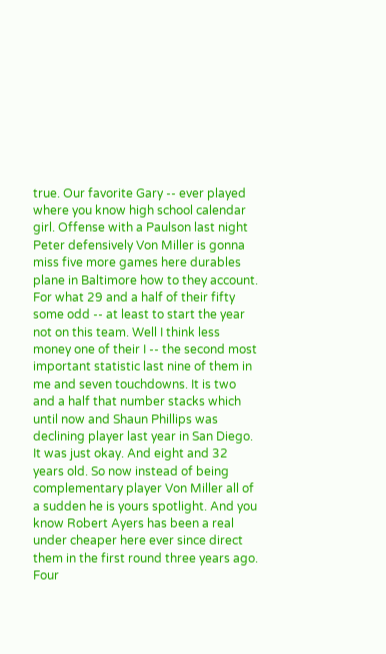true. Our favorite Gary -- ever played where you know high school calendar girl. Offense with a Paulson last night Peter defensively Von Miller is gonna miss five more games here durables plane in Baltimore how to they account. For what 29 and a half of their fifty some odd -- at least to start the year not on this team. Well I think less money one of their I -- the second most important statistic last nine of them in me and seven touchdowns. It is two and a half that number stacks which until now and Shaun Phillips was declining player last year in San Diego. It was just okay. And eight and 32 years old. So now instead of being complementary player Von Miller all of a sudden he is yours spotlight. And you know Robert Ayers has been a real under cheaper here ever since direct them in the first round three years ago. Four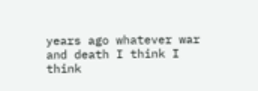years ago whatever war and death I think I think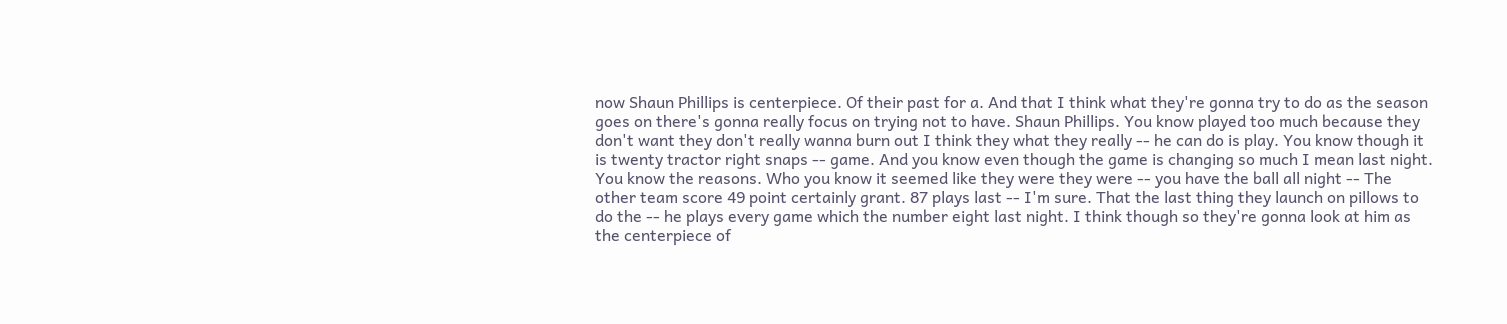now Shaun Phillips is centerpiece. Of their past for a. And that I think what they're gonna try to do as the season goes on there's gonna really focus on trying not to have. Shaun Phillips. You know played too much because they don't want they don't really wanna burn out I think they what they really -- he can do is play. You know though it is twenty tractor right snaps -- game. And you know even though the game is changing so much I mean last night. You know the reasons. Who you know it seemed like they were they were -- you have the ball all night -- The other team score 49 point certainly grant. 87 plays last -- I'm sure. That the last thing they launch on pillows to do the -- he plays every game which the number eight last night. I think though so they're gonna look at him as the centerpiece of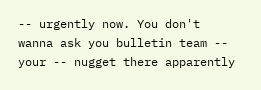-- urgently now. You don't wanna ask you bulletin team -- your -- nugget there apparently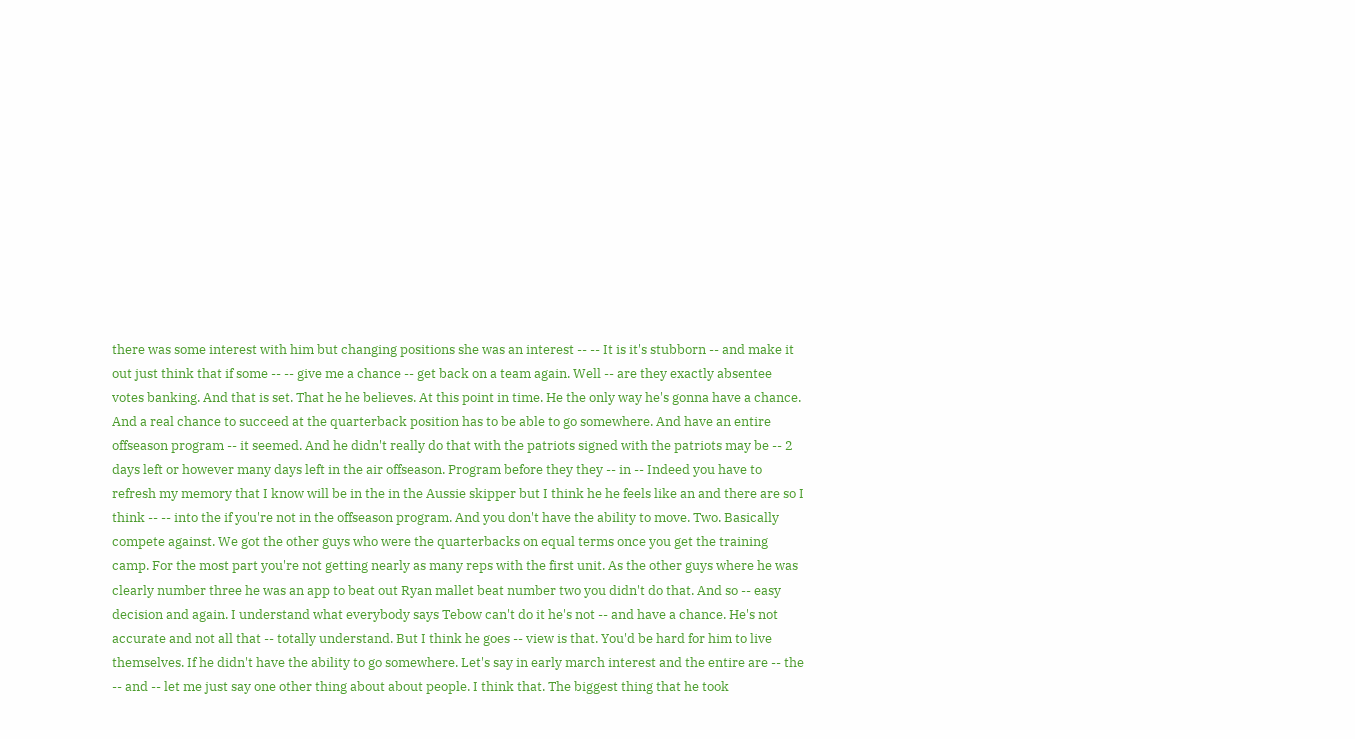there was some interest with him but changing positions she was an interest -- -- It is it's stubborn -- and make it out just think that if some -- -- give me a chance -- get back on a team again. Well -- are they exactly absentee votes banking. And that is set. That he he believes. At this point in time. He the only way he's gonna have a chance. And a real chance to succeed at the quarterback position has to be able to go somewhere. And have an entire offseason program -- it seemed. And he didn't really do that with the patriots signed with the patriots may be -- 2 days left or however many days left in the air offseason. Program before they they -- in -- Indeed you have to refresh my memory that I know will be in the in the Aussie skipper but I think he he feels like an and there are so I think -- -- into the if you're not in the offseason program. And you don't have the ability to move. Two. Basically compete against. We got the other guys who were the quarterbacks on equal terms once you get the training camp. For the most part you're not getting nearly as many reps with the first unit. As the other guys where he was clearly number three he was an app to beat out Ryan mallet beat number two you didn't do that. And so -- easy decision and again. I understand what everybody says Tebow can't do it he's not -- and have a chance. He's not accurate and not all that -- totally understand. But I think he goes -- view is that. You'd be hard for him to live themselves. If he didn't have the ability to go somewhere. Let's say in early march interest and the entire are -- the -- and -- let me just say one other thing about about people. I think that. The biggest thing that he took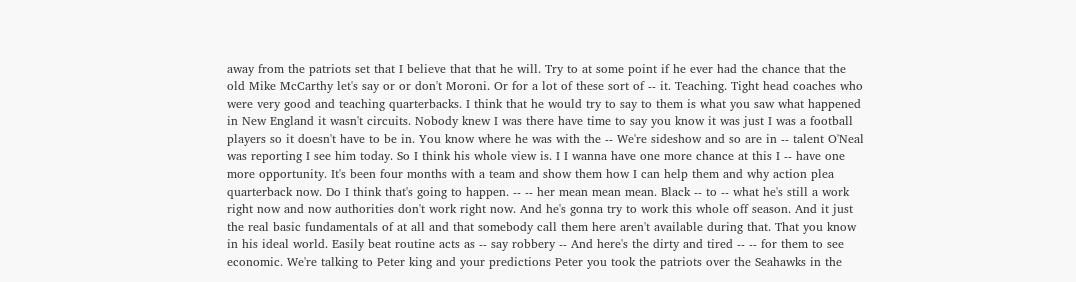away from the patriots set that I believe that that he will. Try to at some point if he ever had the chance that the old Mike McCarthy let's say or or don't Moroni. Or for a lot of these sort of -- it. Teaching. Tight head coaches who were very good and teaching quarterbacks. I think that he would try to say to them is what you saw what happened in New England it wasn't circuits. Nobody knew I was there have time to say you know it was just I was a football players so it doesn't have to be in. You know where he was with the -- We're sideshow and so are in -- talent O'Neal was reporting I see him today. So I think his whole view is. I I wanna have one more chance at this I -- have one more opportunity. It's been four months with a team and show them how I can help them and why action plea quarterback now. Do I think that's going to happen. -- -- her mean mean mean. Black -- to -- what he's still a work right now and now authorities don't work right now. And he's gonna try to work this whole off season. And it just the real basic fundamentals of at all and that somebody call them here aren't available during that. That you know in his ideal world. Easily beat routine acts as -- say robbery -- And here's the dirty and tired -- -- for them to see economic. We're talking to Peter king and your predictions Peter you took the patriots over the Seahawks in the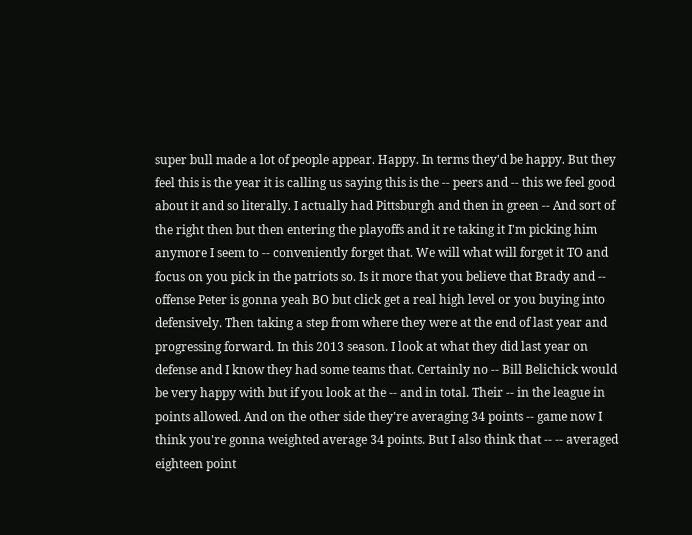super bull made a lot of people appear. Happy. In terms they'd be happy. But they feel this is the year it is calling us saying this is the -- peers and -- this we feel good about it and so literally. I actually had Pittsburgh and then in green -- And sort of the right then but then entering the playoffs and it re taking it I'm picking him anymore I seem to -- conveniently forget that. We will what will forget it TO and focus on you pick in the patriots so. Is it more that you believe that Brady and -- offense Peter is gonna yeah BO but click get a real high level or you buying into defensively. Then taking a step from where they were at the end of last year and progressing forward. In this 2013 season. I look at what they did last year on defense and I know they had some teams that. Certainly no -- Bill Belichick would be very happy with but if you look at the -- and in total. Their -- in the league in points allowed. And on the other side they're averaging 34 points -- game now I think you're gonna weighted average 34 points. But I also think that -- -- averaged eighteen point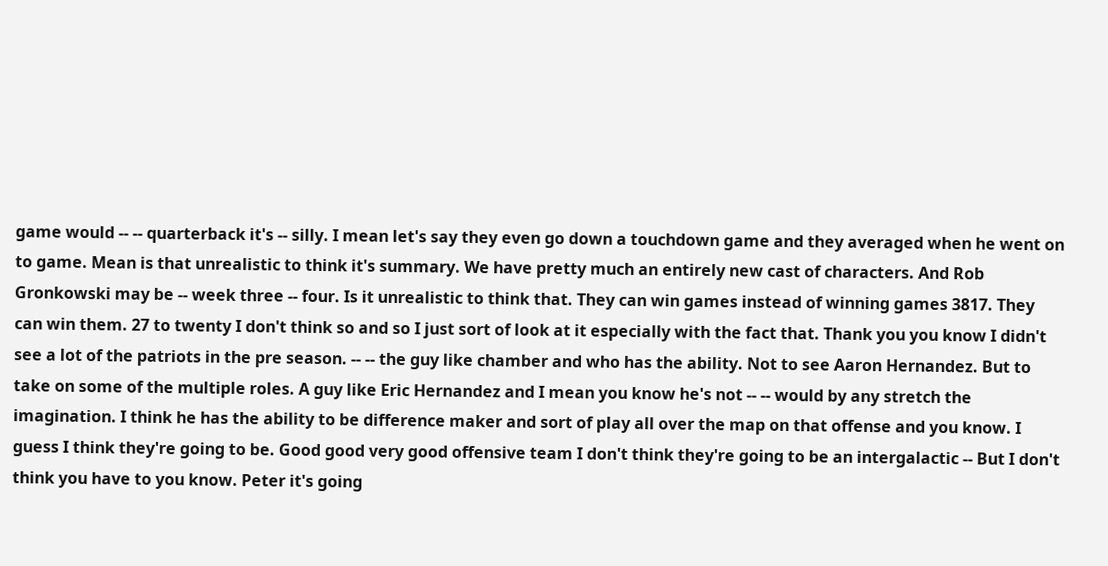game would -- -- quarterback it's -- silly. I mean let's say they even go down a touchdown game and they averaged when he went on to game. Mean is that unrealistic to think it's summary. We have pretty much an entirely new cast of characters. And Rob Gronkowski may be -- week three -- four. Is it unrealistic to think that. They can win games instead of winning games 3817. They can win them. 27 to twenty I don't think so and so I just sort of look at it especially with the fact that. Thank you you know I didn't see a lot of the patriots in the pre season. -- -- the guy like chamber and who has the ability. Not to see Aaron Hernandez. But to take on some of the multiple roles. A guy like Eric Hernandez and I mean you know he's not -- -- would by any stretch the imagination. I think he has the ability to be difference maker and sort of play all over the map on that offense and you know. I guess I think they're going to be. Good good very good offensive team I don't think they're going to be an intergalactic -- But I don't think you have to you know. Peter it's going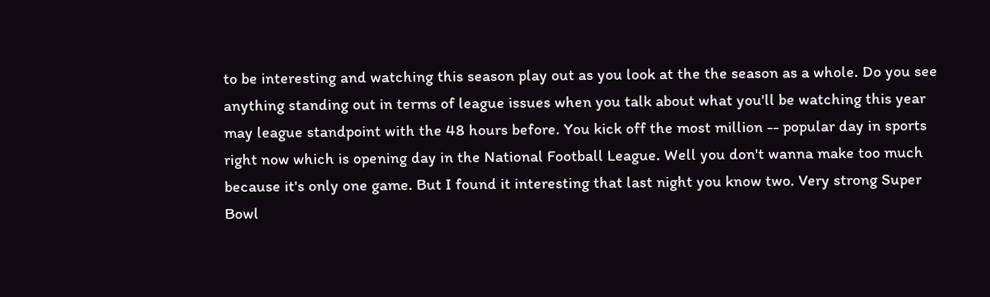to be interesting and watching this season play out as you look at the the season as a whole. Do you see anything standing out in terms of league issues when you talk about what you'll be watching this year may league standpoint with the 48 hours before. You kick off the most million -- popular day in sports right now which is opening day in the National Football League. Well you don't wanna make too much because it's only one game. But I found it interesting that last night you know two. Very strong Super Bowl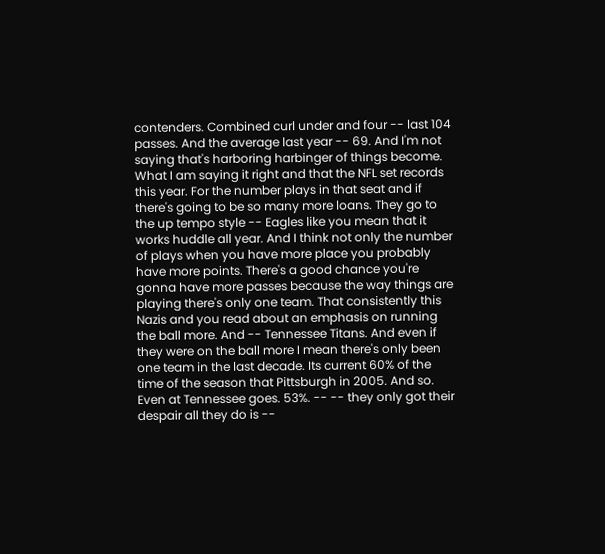contenders. Combined curl under and four -- last 104 passes. And the average last year -- 69. And I'm not saying that's harboring harbinger of things become. What I am saying it right and that the NFL set records this year. For the number plays in that seat and if there's going to be so many more loans. They go to the up tempo style -- Eagles like you mean that it works huddle all year. And I think not only the number of plays when you have more place you probably have more points. There's a good chance you're gonna have more passes because the way things are playing there's only one team. That consistently this Nazis and you read about an emphasis on running the ball more. And -- Tennessee Titans. And even if they were on the ball more I mean there's only been one team in the last decade. Its current 60% of the time of the season that Pittsburgh in 2005. And so. Even at Tennessee goes. 53%. -- -- they only got their despair all they do is --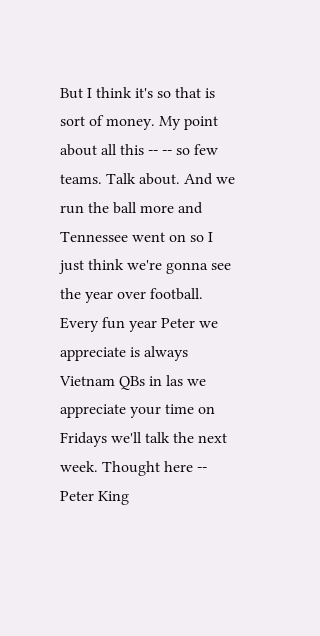But I think it's so that is sort of money. My point about all this -- -- so few teams. Talk about. And we run the ball more and Tennessee went on so I just think we're gonna see the year over football. Every fun year Peter we appreciate is always Vietnam QBs in las we appreciate your time on Fridays we'll talk the next week. Thought here -- Peter King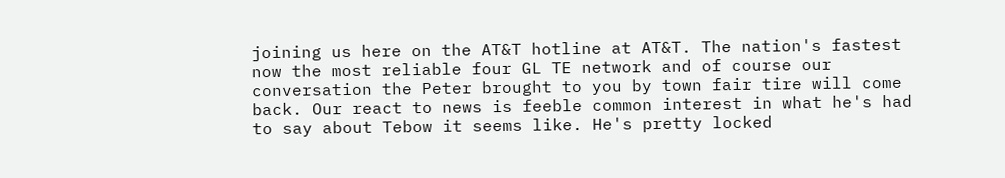joining us here on the AT&T hotline at AT&T. The nation's fastest now the most reliable four GL TE network and of course our conversation the Peter brought to you by town fair tire will come back. Our react to news is feeble common interest in what he's had to say about Tebow it seems like. He's pretty locked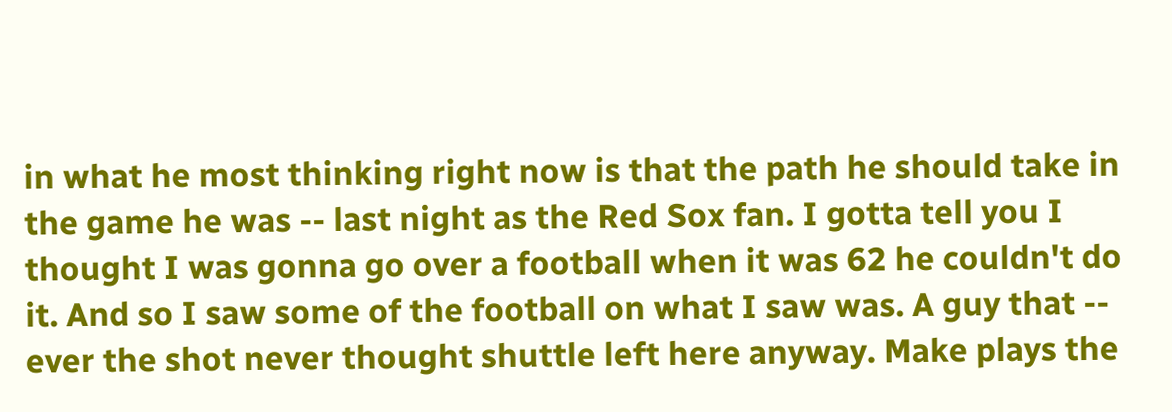in what he most thinking right now is that the path he should take in the game he was -- last night as the Red Sox fan. I gotta tell you I thought I was gonna go over a football when it was 62 he couldn't do it. And so I saw some of the football on what I saw was. A guy that -- ever the shot never thought shuttle left here anyway. Make plays the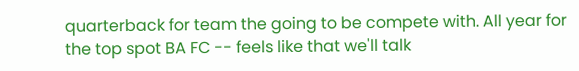quarterback for team the going to be compete with. All year for the top spot BA FC -- feels like that we'll talk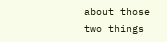about those two things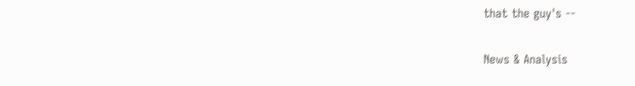that the guy's --

News & Analysis